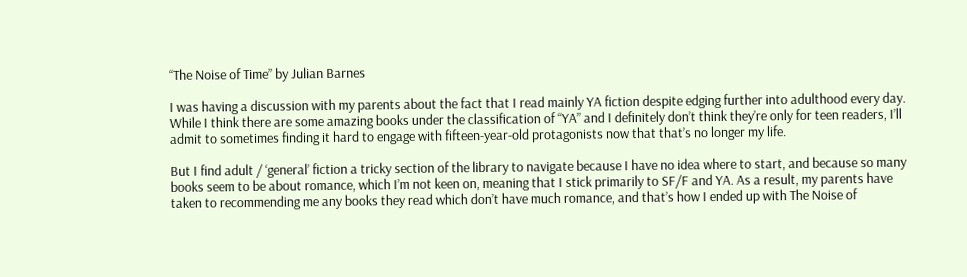“The Noise of Time” by Julian Barnes

I was having a discussion with my parents about the fact that I read mainly YA fiction despite edging further into adulthood every day. While I think there are some amazing books under the classification of “YA” and I definitely don’t think they’re only for teen readers, I’ll admit to sometimes finding it hard to engage with fifteen-year-old protagonists now that that’s no longer my life.

But I find adult / ‘general’ fiction a tricky section of the library to navigate because I have no idea where to start, and because so many books seem to be about romance, which I’m not keen on, meaning that I stick primarily to SF/F and YA. As a result, my parents have taken to recommending me any books they read which don’t have much romance, and that’s how I ended up with The Noise of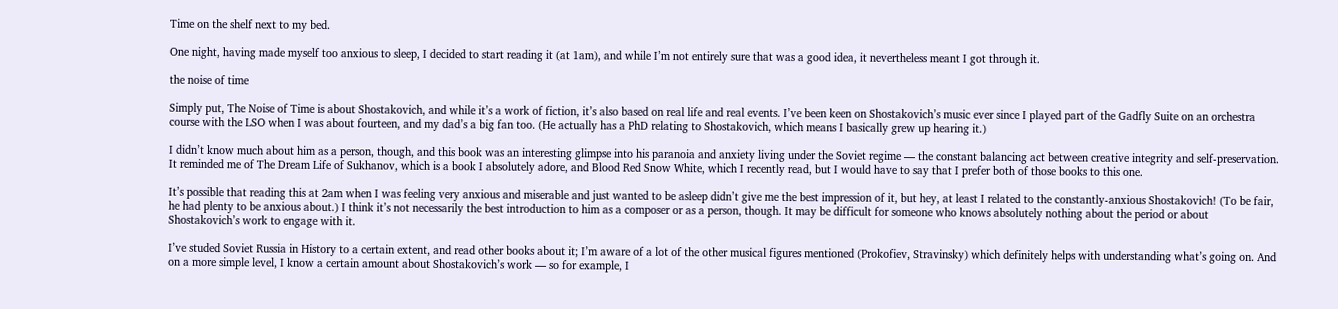Time on the shelf next to my bed.

One night, having made myself too anxious to sleep, I decided to start reading it (at 1am), and while I’m not entirely sure that was a good idea, it nevertheless meant I got through it.

the noise of time

Simply put, The Noise of Time is about Shostakovich, and while it’s a work of fiction, it’s also based on real life and real events. I’ve been keen on Shostakovich’s music ever since I played part of the Gadfly Suite on an orchestra course with the LSO when I was about fourteen, and my dad’s a big fan too. (He actually has a PhD relating to Shostakovich, which means I basically grew up hearing it.)

I didn’t know much about him as a person, though, and this book was an interesting glimpse into his paranoia and anxiety living under the Soviet regime — the constant balancing act between creative integrity and self-preservation. It reminded me of The Dream Life of Sukhanov, which is a book I absolutely adore, and Blood Red Snow White, which I recently read, but I would have to say that I prefer both of those books to this one.

It’s possible that reading this at 2am when I was feeling very anxious and miserable and just wanted to be asleep didn’t give me the best impression of it, but hey, at least I related to the constantly-anxious Shostakovich! (To be fair, he had plenty to be anxious about.) I think it’s not necessarily the best introduction to him as a composer or as a person, though. It may be difficult for someone who knows absolutely nothing about the period or about Shostakovich’s work to engage with it.

I’ve studed Soviet Russia in History to a certain extent, and read other books about it; I’m aware of a lot of the other musical figures mentioned (Prokofiev, Stravinsky) which definitely helps with understanding what’s going on. And on a more simple level, I know a certain amount about Shostakovich’s work — so for example, I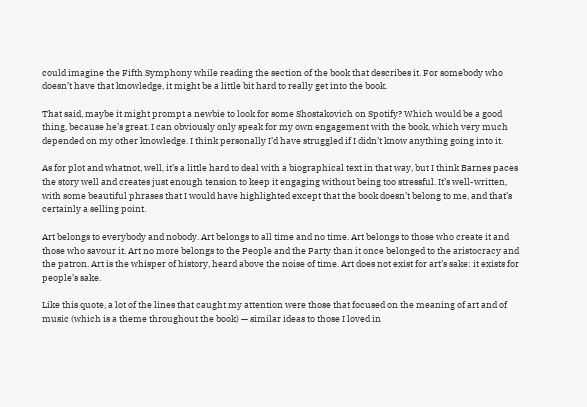could imagine the Fifth Symphony while reading the section of the book that describes it. For somebody who doesn’t have that knowledge, it might be a little bit hard to really get into the book.

That said, maybe it might prompt a newbie to look for some Shostakovich on Spotify? Which would be a good thing, because he’s great. I can obviously only speak for my own engagement with the book, which very much depended on my other knowledge. I think personally I’d have struggled if I didn’t know anything going into it.

As for plot and whatnot, well, it’s a little hard to deal with a biographical text in that way, but I think Barnes paces the story well and creates just enough tension to keep it engaging without being too stressful. It’s well-written, with some beautiful phrases that I would have highlighted except that the book doesn’t belong to me, and that’s certainly a selling point.

Art belongs to everybody and nobody. Art belongs to all time and no time. Art belongs to those who create it and those who savour it. Art no more belongs to the People and the Party than it once belonged to the aristocracy and the patron. Art is the whisper of history, heard above the noise of time. Art does not exist for art’s sake: it exists for people’s sake.

Like this quote, a lot of the lines that caught my attention were those that focused on the meaning of art and of music (which is a theme throughout the book) — similar ideas to those I loved in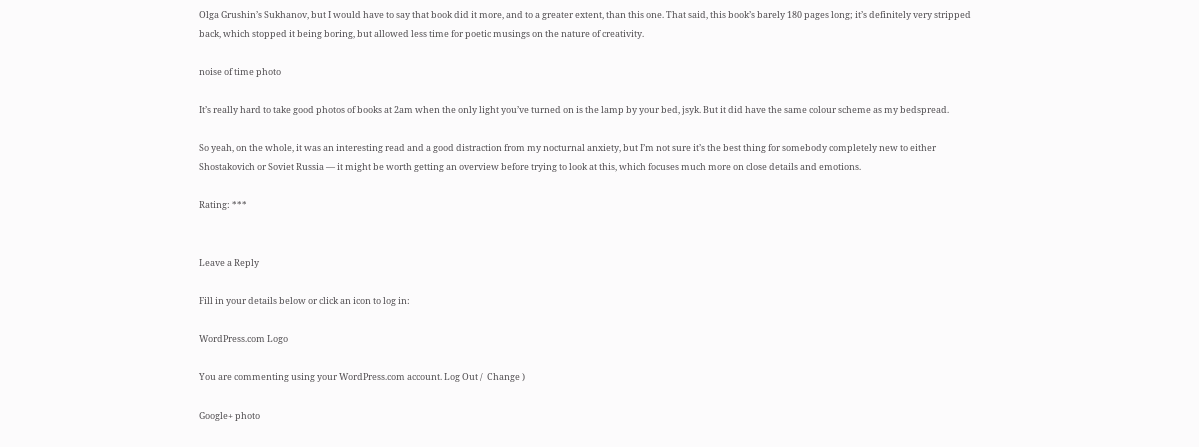Olga Grushin’s Sukhanov, but I would have to say that book did it more, and to a greater extent, than this one. That said, this book’s barely 180 pages long; it’s definitely very stripped back, which stopped it being boring, but allowed less time for poetic musings on the nature of creativity.

noise of time photo

It’s really hard to take good photos of books at 2am when the only light you’ve turned on is the lamp by your bed, jsyk. But it did have the same colour scheme as my bedspread.

So yeah, on the whole, it was an interesting read and a good distraction from my nocturnal anxiety, but I’m not sure it’s the best thing for somebody completely new to either Shostakovich or Soviet Russia — it might be worth getting an overview before trying to look at this, which focuses much more on close details and emotions.

Rating: ***


Leave a Reply

Fill in your details below or click an icon to log in:

WordPress.com Logo

You are commenting using your WordPress.com account. Log Out /  Change )

Google+ photo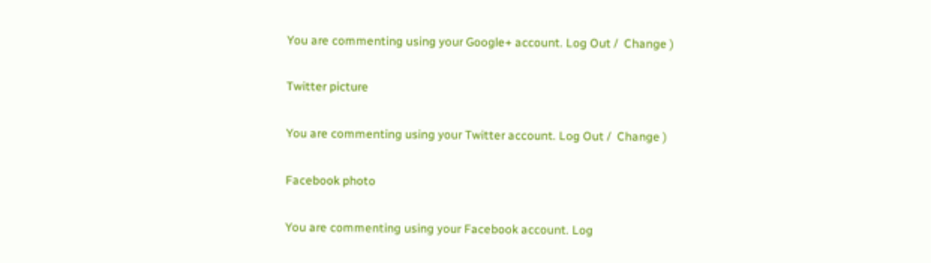You are commenting using your Google+ account. Log Out /  Change )

Twitter picture

You are commenting using your Twitter account. Log Out /  Change )

Facebook photo

You are commenting using your Facebook account. Log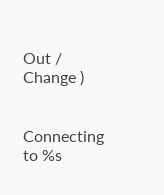Out /  Change )


Connecting to %s